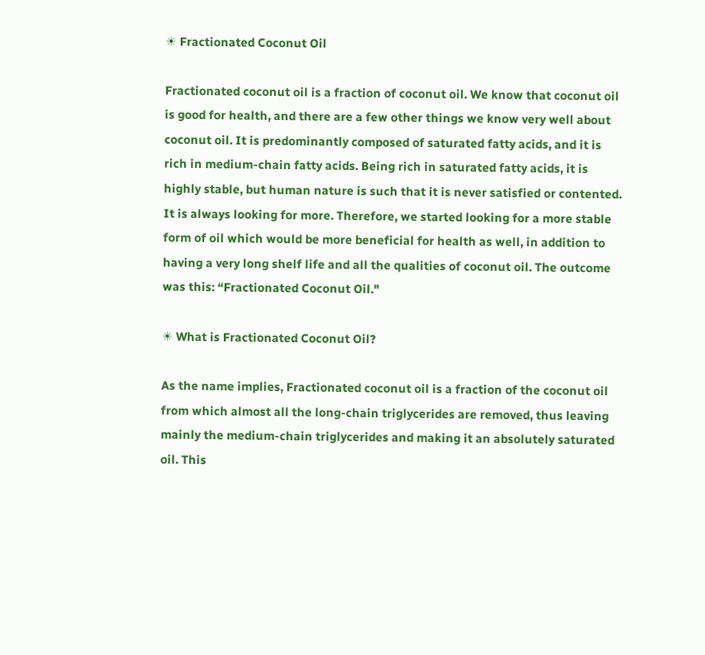☀ Fractionated Coconut Oil

Fractionated coconut oil is a fraction of coconut oil. We know that coconut oil is good for health, and there are a few other things we know very well about coconut oil. It is predominantly composed of saturated fatty acids, and it is rich in medium-chain fatty acids. Being rich in saturated fatty acids, it is highly stable, but human nature is such that it is never satisfied or contented. It is always looking for more. Therefore, we started looking for a more stable form of oil which would be more beneficial for health as well, in addition to having a very long shelf life and all the qualities of coconut oil. The outcome was this: “Fractionated Coconut Oil."

☀ What is Fractionated Coconut Oil?

As the name implies, Fractionated coconut oil is a fraction of the coconut oil from which almost all the long-chain triglycerides are removed, thus leaving mainly the medium-chain triglycerides and making it an absolutely saturated oil. This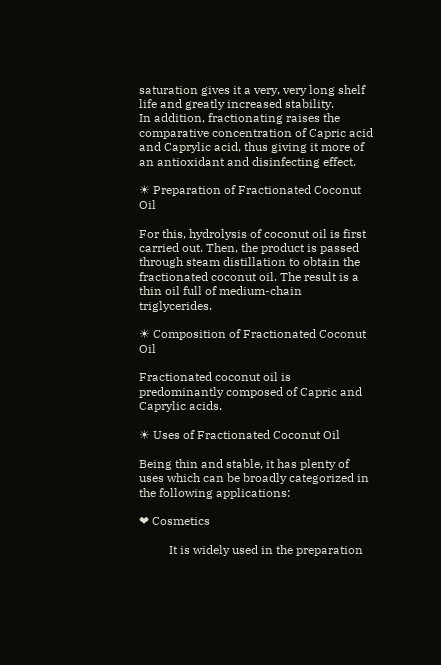saturation gives it a very, very long shelf life and greatly increased stability.
In addition, fractionating raises the comparative concentration of Capric acid and Caprylic acid, thus giving it more of an antioxidant and disinfecting effect.

☀ Preparation of Fractionated Coconut Oil

For this, hydrolysis of coconut oil is first carried out. Then, the product is passed through steam distillation to obtain the fractionated coconut oil. The result is a thin oil full of medium-chain triglycerides.

☀ Composition of Fractionated Coconut Oil

Fractionated coconut oil is predominantly composed of Capric and Caprylic acids.

☀ Uses of Fractionated Coconut Oil

Being thin and stable, it has plenty of uses which can be broadly categorized in the following applications:

❤ Cosmetics

          It is widely used in the preparation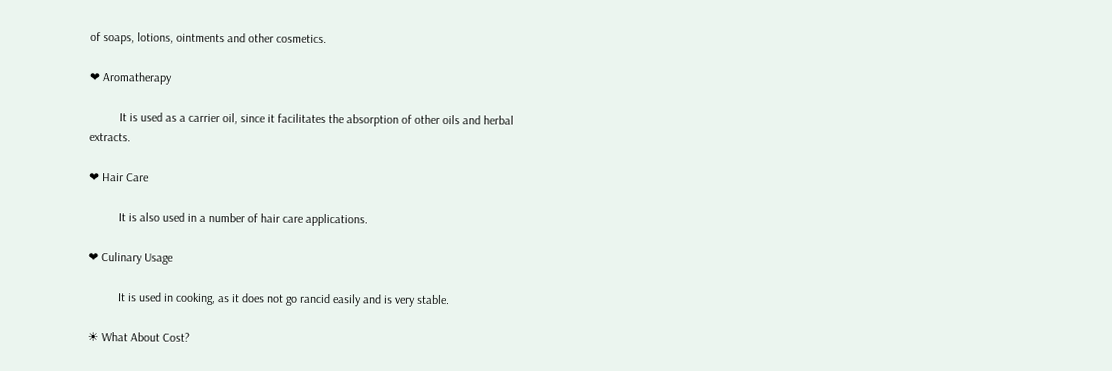of soaps, lotions, ointments and other cosmetics.

❤ Aromatherapy

          It is used as a carrier oil, since it facilitates the absorption of other oils and herbal extracts.

❤ Hair Care

          It is also used in a number of hair care applications.

❤ Culinary Usage

          It is used in cooking, as it does not go rancid easily and is very stable.

☀ What About Cost?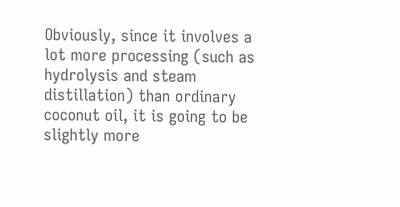Obviously, since it involves a lot more processing (such as hydrolysis and steam distillation) than ordinary coconut oil, it is going to be slightly more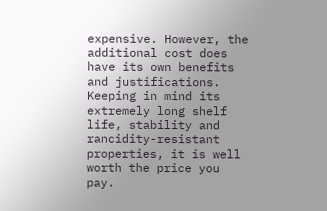expensive. However, the additional cost does have its own benefits and justifications. Keeping in mind its extremely long shelf life, stability and rancidity-resistant properties, it is well worth the price you pay.